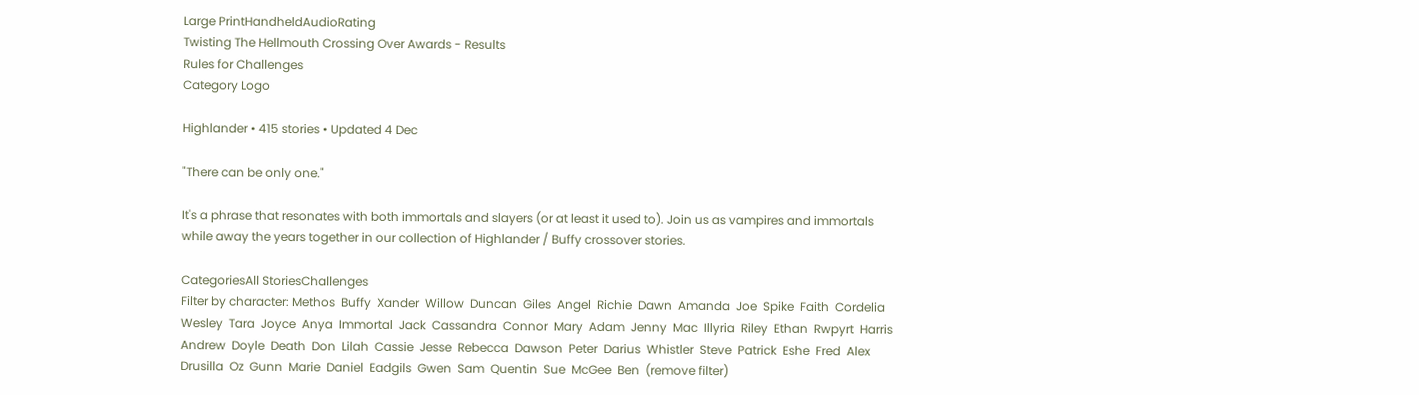Large PrintHandheldAudioRating
Twisting The Hellmouth Crossing Over Awards - Results
Rules for Challenges
Category Logo

Highlander • 415 stories • Updated 4 Dec

"There can be only one."

It's a phrase that resonates with both immortals and slayers (or at least it used to). Join us as vampires and immortals while away the years together in our collection of Highlander / Buffy crossover stories.

CategoriesAll StoriesChallenges
Filter by character: Methos  Buffy  Xander  Willow  Duncan  Giles  Angel  Richie  Dawn  Amanda  Joe  Spike  Faith  Cordelia  Wesley  Tara  Joyce  Anya  Immortal  Jack  Cassandra  Connor  Mary  Adam  Jenny  Mac  Illyria  Riley  Ethan  Rwpyrt  Harris  Andrew  Doyle  Death  Don  Lilah  Cassie  Jesse  Rebecca  Dawson  Peter  Darius  Whistler  Steve  Patrick  Eshe  Fred  Alex  Drusilla  Oz  Gunn  Marie  Daniel  Eadgils  Gwen  Sam  Quentin  Sue  McGee  Ben  (remove filter)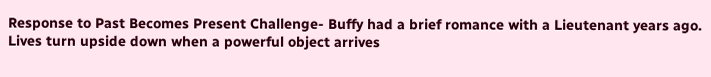Response to Past Becomes Present Challenge- Buffy had a brief romance with a Lieutenant years ago. Lives turn upside down when a powerful object arrives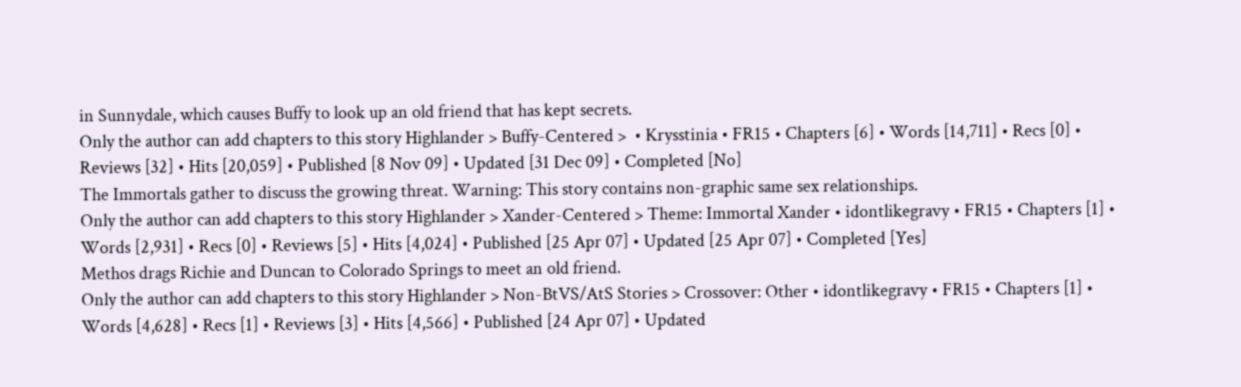in Sunnydale, which causes Buffy to look up an old friend that has kept secrets.
Only the author can add chapters to this story Highlander > Buffy-Centered >  • Krysstinia • FR15 • Chapters [6] • Words [14,711] • Recs [0] • Reviews [32] • Hits [20,059] • Published [8 Nov 09] • Updated [31 Dec 09] • Completed [No]
The Immortals gather to discuss the growing threat. Warning: This story contains non-graphic same sex relationships.
Only the author can add chapters to this story Highlander > Xander-Centered > Theme: Immortal Xander • idontlikegravy • FR15 • Chapters [1] • Words [2,931] • Recs [0] • Reviews [5] • Hits [4,024] • Published [25 Apr 07] • Updated [25 Apr 07] • Completed [Yes]
Methos drags Richie and Duncan to Colorado Springs to meet an old friend.
Only the author can add chapters to this story Highlander > Non-BtVS/AtS Stories > Crossover: Other • idontlikegravy • FR15 • Chapters [1] • Words [4,628] • Recs [1] • Reviews [3] • Hits [4,566] • Published [24 Apr 07] • Updated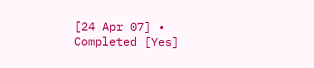[24 Apr 07] • Completed [Yes]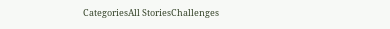CategoriesAll StoriesChallenges